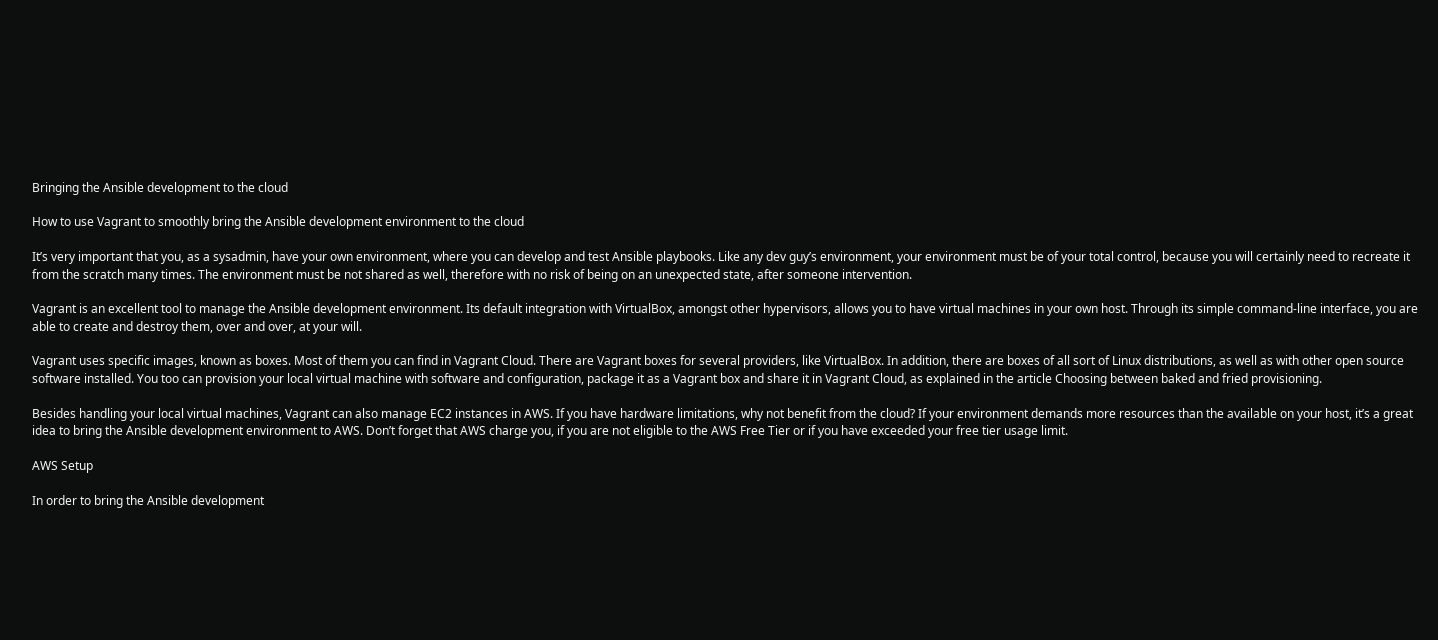Bringing the Ansible development to the cloud

How to use Vagrant to smoothly bring the Ansible development environment to the cloud

It’s very important that you, as a sysadmin, have your own environment, where you can develop and test Ansible playbooks. Like any dev guy’s environment, your environment must be of your total control, because you will certainly need to recreate it from the scratch many times. The environment must be not shared as well, therefore with no risk of being on an unexpected state, after someone intervention.

Vagrant is an excellent tool to manage the Ansible development environment. Its default integration with VirtualBox, amongst other hypervisors, allows you to have virtual machines in your own host. Through its simple command-line interface, you are able to create and destroy them, over and over, at your will.

Vagrant uses specific images, known as boxes. Most of them you can find in Vagrant Cloud. There are Vagrant boxes for several providers, like VirtualBox. In addition, there are boxes of all sort of Linux distributions, as well as with other open source software installed. You too can provision your local virtual machine with software and configuration, package it as a Vagrant box and share it in Vagrant Cloud, as explained in the article Choosing between baked and fried provisioning.

Besides handling your local virtual machines, Vagrant can also manage EC2 instances in AWS. If you have hardware limitations, why not benefit from the cloud? If your environment demands more resources than the available on your host, it’s a great idea to bring the Ansible development environment to AWS. Don’t forget that AWS charge you, if you are not eligible to the AWS Free Tier or if you have exceeded your free tier usage limit.

AWS Setup

In order to bring the Ansible development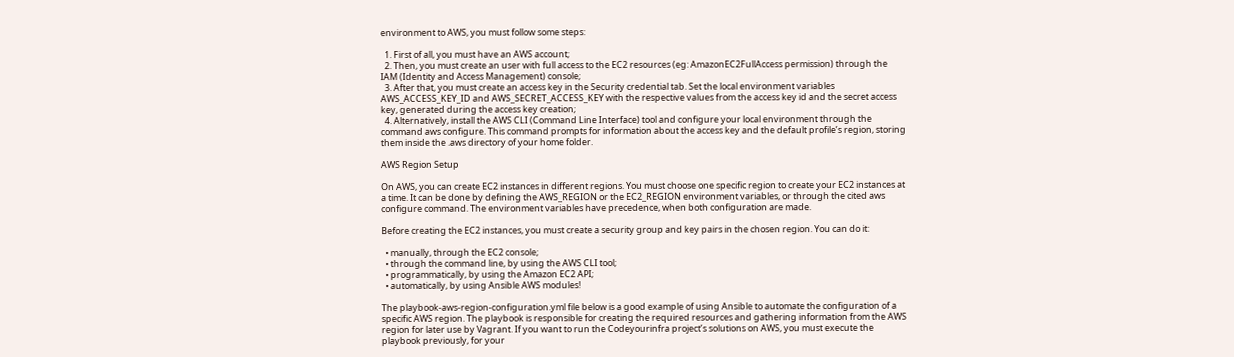environment to AWS, you must follow some steps:

  1. First of all, you must have an AWS account;
  2. Then, you must create an user with full access to the EC2 resources (eg: AmazonEC2FullAccess permission) through the IAM (Identity and Access Management) console;
  3. After that, you must create an access key in the Security credential tab. Set the local environment variables AWS_ACCESS_KEY_ID and AWS_SECRET_ACCESS_KEY with the respective values from the access key id and the secret access key, generated during the access key creation;
  4. Alternatively, install the AWS CLI (Command Line Interface) tool and configure your local environment through the command aws configure. This command prompts for information about the access key and the default profile’s region, storing them inside the .aws directory of your home folder.

AWS Region Setup

On AWS, you can create EC2 instances in different regions. You must choose one specific region to create your EC2 instances at a time. It can be done by defining the AWS_REGION or the EC2_REGION environment variables, or through the cited aws configure command. The environment variables have precedence, when both configuration are made.

Before creating the EC2 instances, you must create a security group and key pairs in the chosen region. You can do it:

  • manually, through the EC2 console;
  • through the command line, by using the AWS CLI tool;
  • programmatically, by using the Amazon EC2 API;
  • automatically, by using Ansible AWS modules!

The playbook-aws-region-configuration.yml file below is a good example of using Ansible to automate the configuration of a specific AWS region. The playbook is responsible for creating the required resources and gathering information from the AWS region for later use by Vagrant. If you want to run the Codeyourinfra project’s solutions on AWS, you must execute the playbook previously, for your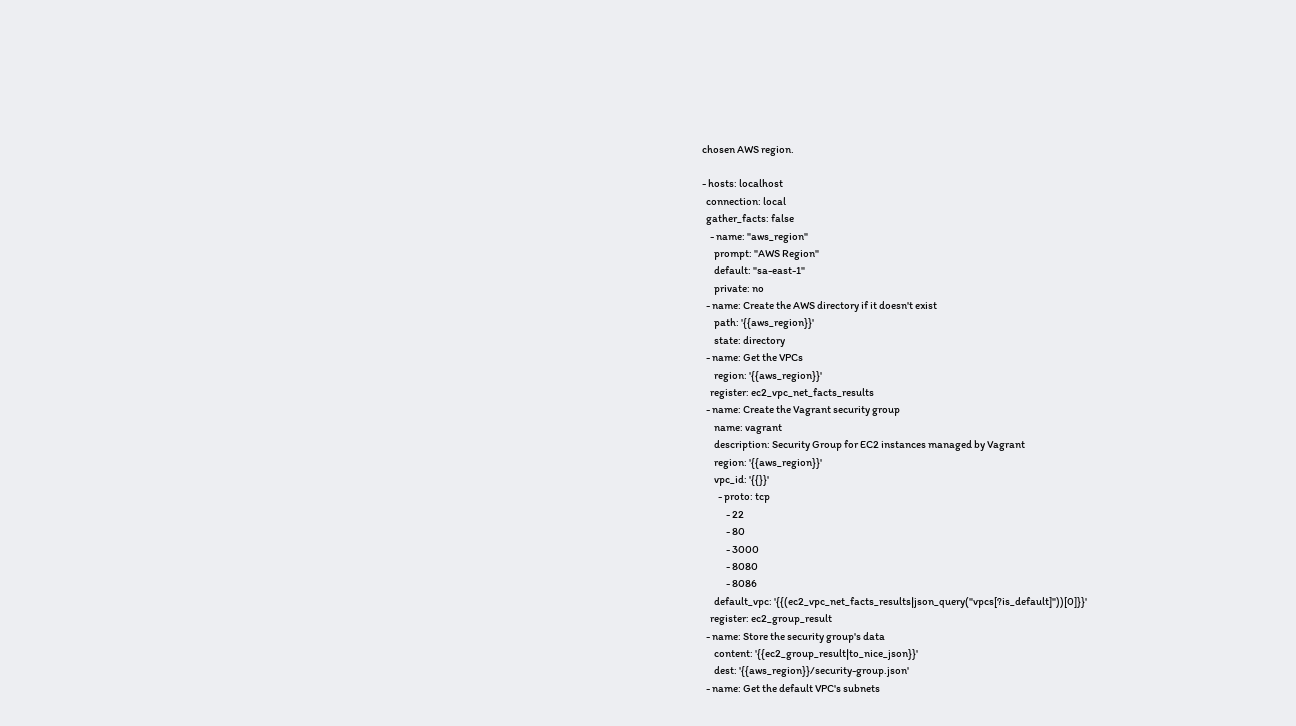chosen AWS region.

- hosts: localhost
  connection: local
  gather_facts: false
    - name: "aws_region"
      prompt: "AWS Region"
      default: "sa-east-1"
      private: no
  - name: Create the AWS directory if it doesn't exist
      path: '{{aws_region}}'
      state: directory
  - name: Get the VPCs
      region: '{{aws_region}}'
    register: ec2_vpc_net_facts_results
  - name: Create the Vagrant security group
      name: vagrant
      description: Security Group for EC2 instances managed by Vagrant
      region: '{{aws_region}}'
      vpc_id: '{{}}'
        - proto: tcp
            - 22
            - 80
            - 3000
            - 8080
            - 8086
      default_vpc: '{{(ec2_vpc_net_facts_results|json_query("vpcs[?is_default]"))[0]}}'
    register: ec2_group_result
  - name: Store the security group's data
      content: '{{ec2_group_result|to_nice_json}}'
      dest: '{{aws_region}}/security-group.json'
  - name: Get the default VPC's subnets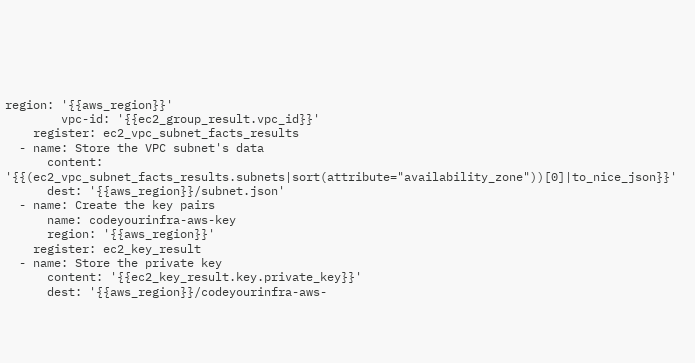region: '{{aws_region}}'
        vpc-id: '{{ec2_group_result.vpc_id}}'
    register: ec2_vpc_subnet_facts_results
  - name: Store the VPC subnet's data
      content: '{{(ec2_vpc_subnet_facts_results.subnets|sort(attribute="availability_zone"))[0]|to_nice_json}}'
      dest: '{{aws_region}}/subnet.json'
  - name: Create the key pairs
      name: codeyourinfra-aws-key
      region: '{{aws_region}}'
    register: ec2_key_result
  - name: Store the private key
      content: '{{ec2_key_result.key.private_key}}'
      dest: '{{aws_region}}/codeyourinfra-aws-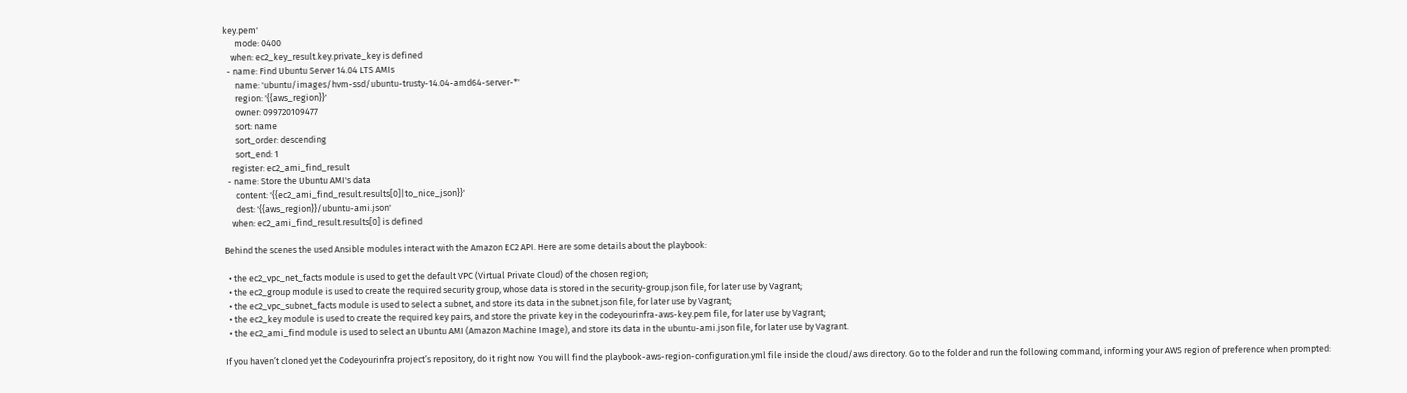key.pem'
      mode: 0400
    when: ec2_key_result.key.private_key is defined
  - name: Find Ubuntu Server 14.04 LTS AMIs
      name: 'ubuntu/images/hvm-ssd/ubuntu-trusty-14.04-amd64-server-*'
      region: '{{aws_region}}'
      owner: 099720109477
      sort: name
      sort_order: descending
      sort_end: 1
    register: ec2_ami_find_result
  - name: Store the Ubuntu AMI's data
      content: '{{ec2_ami_find_result.results[0]|to_nice_json}}'
      dest: '{{aws_region}}/ubuntu-ami.json'
    when: ec2_ami_find_result.results[0] is defined

Behind the scenes the used Ansible modules interact with the Amazon EC2 API. Here are some details about the playbook:

  • the ec2_vpc_net_facts module is used to get the default VPC (Virtual Private Cloud) of the chosen region;
  • the ec2_group module is used to create the required security group, whose data is stored in the security-group.json file, for later use by Vagrant;
  • the ec2_vpc_subnet_facts module is used to select a subnet, and store its data in the subnet.json file, for later use by Vagrant;
  • the ec2_key module is used to create the required key pairs, and store the private key in the codeyourinfra-aws-key.pem file, for later use by Vagrant;
  • the ec2_ami_find module is used to select an Ubuntu AMI (Amazon Machine Image), and store its data in the ubuntu-ami.json file, for later use by Vagrant.

If you haven’t cloned yet the Codeyourinfra project’s repository, do it right now  You will find the playbook-aws-region-configuration.yml file inside the cloud/aws directory. Go to the folder and run the following command, informing your AWS region of preference when prompted: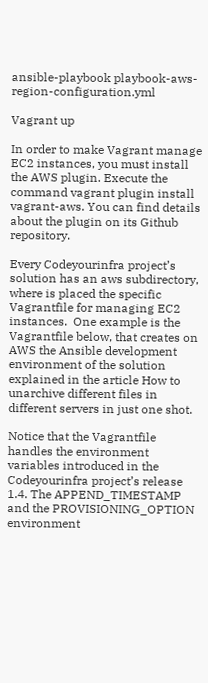ansible-playbook playbook-aws-region-configuration.yml

Vagrant up

In order to make Vagrant manage EC2 instances, you must install the AWS plugin. Execute the command vagrant plugin install vagrant-aws. You can find details about the plugin on its Github repository.

Every Codeyourinfra project’s solution has an aws subdirectory, where is placed the specific Vagrantfile for managing EC2 instances.  One example is the Vagrantfile below, that creates on AWS the Ansible development environment of the solution explained in the article How to unarchive different files in different servers in just one shot.

Notice that the Vagrantfile handles the environment variables introduced in the Codeyourinfra project’s release 1.4. The APPEND_TIMESTAMP and the PROVISIONING_OPTION environment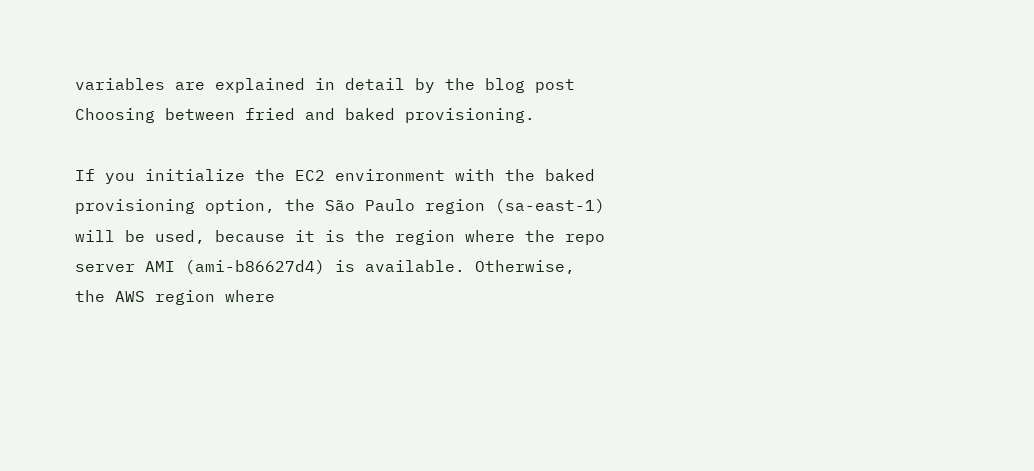variables are explained in detail by the blog post Choosing between fried and baked provisioning.

If you initialize the EC2 environment with the baked provisioning option, the São Paulo region (sa-east-1) will be used, because it is the region where the repo server AMI (ami-b86627d4) is available. Otherwise, the AWS region where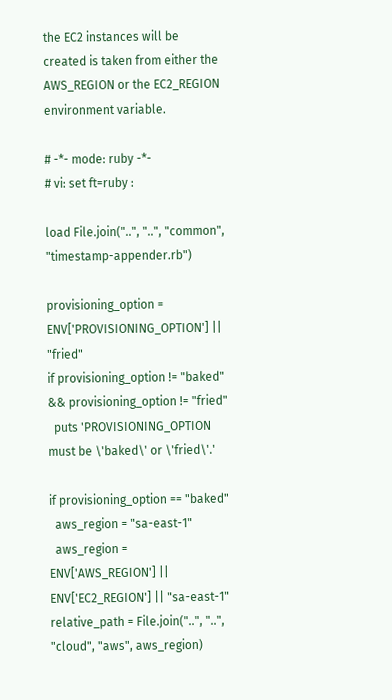the EC2 instances will be created is taken from either the AWS_REGION or the EC2_REGION environment variable.

# -*- mode: ruby -*-
# vi: set ft=ruby :

load File.join("..", "..", "common", "timestamp-appender.rb")

provisioning_option = ENV['PROVISIONING_OPTION'] || "fried"
if provisioning_option != "baked" && provisioning_option != "fried"
  puts 'PROVISIONING_OPTION must be \'baked\' or \'fried\'.'

if provisioning_option == "baked"
  aws_region = "sa-east-1"
  aws_region = ENV['AWS_REGION'] || ENV['EC2_REGION'] || "sa-east-1"
relative_path = File.join("..", "..", "cloud", "aws", aws_region)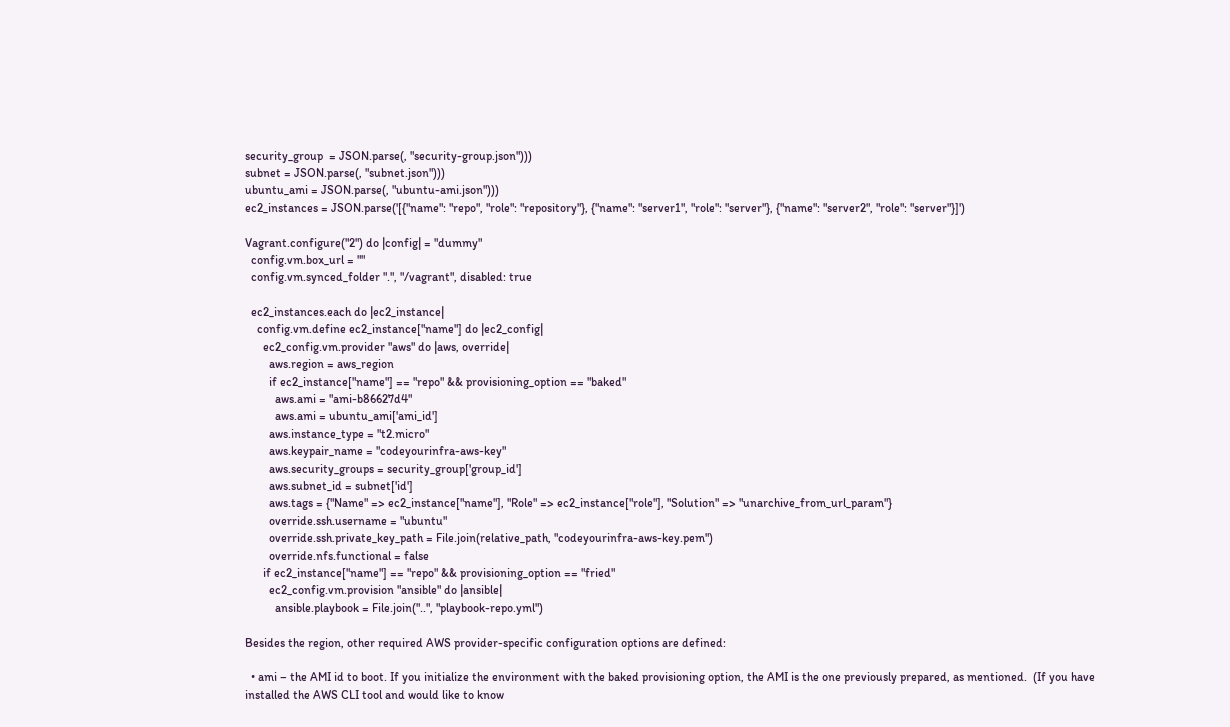security_group  = JSON.parse(, "security-group.json")))
subnet = JSON.parse(, "subnet.json")))
ubuntu_ami = JSON.parse(, "ubuntu-ami.json")))
ec2_instances = JSON.parse('[{"name": "repo", "role": "repository"}, {"name": "server1", "role": "server"}, {"name": "server2", "role": "server"}]')

Vagrant.configure("2") do |config| = "dummy"
  config.vm.box_url = ""
  config.vm.synced_folder ".", "/vagrant", disabled: true

  ec2_instances.each do |ec2_instance|
    config.vm.define ec2_instance["name"] do |ec2_config|
      ec2_config.vm.provider "aws" do |aws, override|
        aws.region = aws_region
        if ec2_instance["name"] == "repo" && provisioning_option == "baked"
          aws.ami = "ami-b86627d4"
          aws.ami = ubuntu_ami['ami_id']
        aws.instance_type = "t2.micro"
        aws.keypair_name = "codeyourinfra-aws-key"
        aws.security_groups = security_group['group_id']
        aws.subnet_id = subnet['id']
        aws.tags = {"Name" => ec2_instance["name"], "Role" => ec2_instance["role"], "Solution" => "unarchive_from_url_param"}
        override.ssh.username = "ubuntu"
        override.ssh.private_key_path = File.join(relative_path, "codeyourinfra-aws-key.pem")
        override.nfs.functional = false
      if ec2_instance["name"] == "repo" && provisioning_option == "fried"
        ec2_config.vm.provision "ansible" do |ansible|
          ansible.playbook = File.join("..", "playbook-repo.yml")

Besides the region, other required AWS provider-specific configuration options are defined:

  • ami – the AMI id to boot. If you initialize the environment with the baked provisioning option, the AMI is the one previously prepared, as mentioned.  (If you have installed the AWS CLI tool and would like to know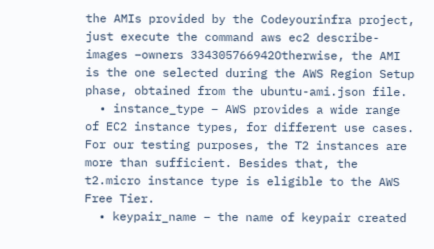the AMIs provided by the Codeyourinfra project, just execute the command aws ec2 describe-images –owners 334305766942Otherwise, the AMI is the one selected during the AWS Region Setup phase, obtained from the ubuntu-ami.json file.
  • instance_type – AWS provides a wide range of EC2 instance types, for different use cases. For our testing purposes, the T2 instances are more than sufficient. Besides that, the t2.micro instance type is eligible to the AWS Free Tier.
  • keypair_name – the name of keypair created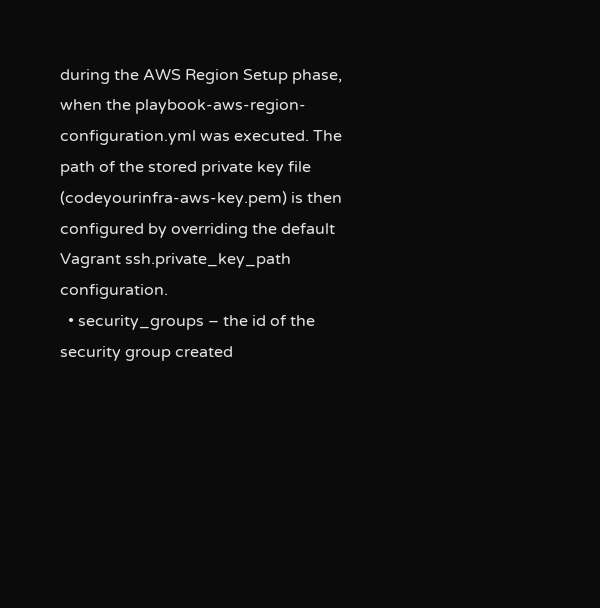during the AWS Region Setup phase, when the playbook-aws-region-configuration.yml was executed. The path of the stored private key file (codeyourinfra-aws-key.pem) is then configured by overriding the default Vagrant ssh.private_key_path configuration.
  • security_groups – the id of the security group created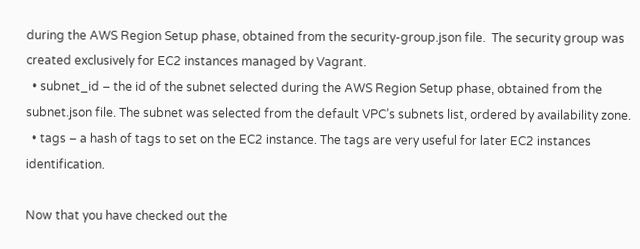during the AWS Region Setup phase, obtained from the security-group.json file.  The security group was created exclusively for EC2 instances managed by Vagrant.
  • subnet_id – the id of the subnet selected during the AWS Region Setup phase, obtained from the subnet.json file. The subnet was selected from the default VPC’s subnets list, ordered by availability zone.
  • tags – a hash of tags to set on the EC2 instance. The tags are very useful for later EC2 instances identification.

Now that you have checked out the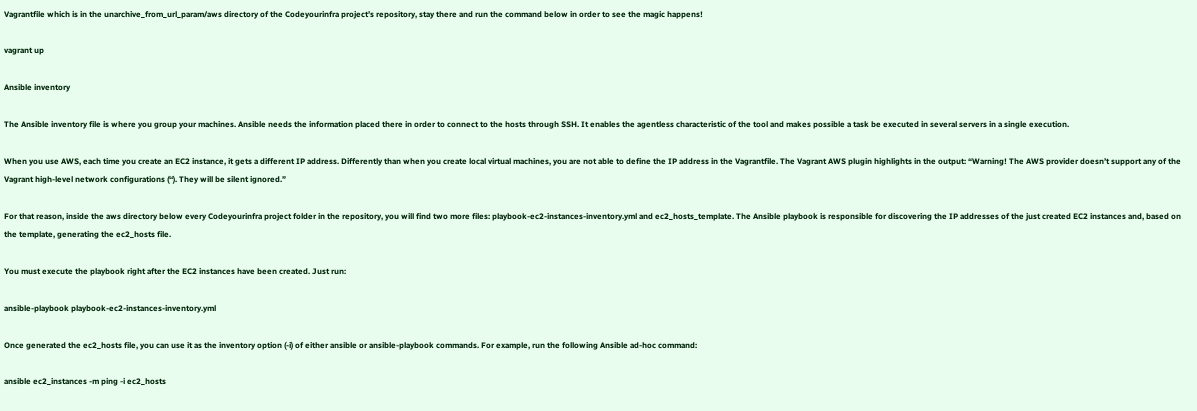Vagrantfile which is in the unarchive_from_url_param/aws directory of the Codeyourinfra project’s repository, stay there and run the command below in order to see the magic happens!

vagrant up

Ansible inventory

The Ansible inventory file is where you group your machines. Ansible needs the information placed there in order to connect to the hosts through SSH. It enables the agentless characteristic of the tool and makes possible a task be executed in several servers in a single execution.

When you use AWS, each time you create an EC2 instance, it gets a different IP address. Differently than when you create local virtual machines, you are not able to define the IP address in the Vagrantfile. The Vagrant AWS plugin highlights in the output: “Warning! The AWS provider doesn’t support any of the Vagrant high-level network configurations (‘‘). They will be silent ignored.”

For that reason, inside the aws directory below every Codeyourinfra project folder in the repository, you will find two more files: playbook-ec2-instances-inventory.yml and ec2_hosts_template. The Ansible playbook is responsible for discovering the IP addresses of the just created EC2 instances and, based on the template, generating the ec2_hosts file.

You must execute the playbook right after the EC2 instances have been created. Just run:

ansible-playbook playbook-ec2-instances-inventory.yml

Once generated the ec2_hosts file, you can use it as the inventory option (-i) of either ansible or ansible-playbook commands. For example, run the following Ansible ad-hoc command:

ansible ec2_instances -m ping -i ec2_hosts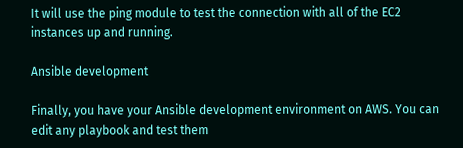It will use the ping module to test the connection with all of the EC2 instances up and running.

Ansible development

Finally, you have your Ansible development environment on AWS. You can edit any playbook and test them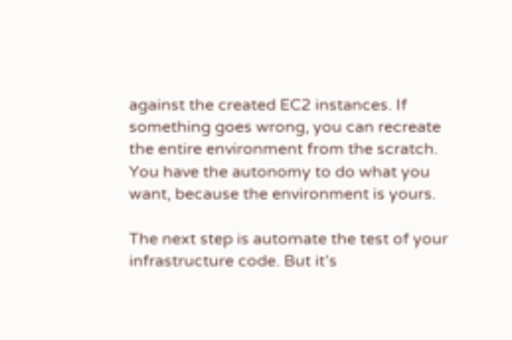against the created EC2 instances. If something goes wrong, you can recreate the entire environment from the scratch. You have the autonomy to do what you want, because the environment is yours.

The next step is automate the test of your infrastructure code. But it’s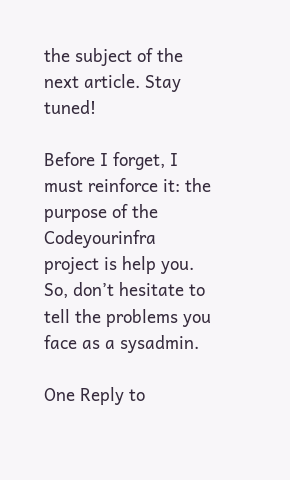the subject of the next article. Stay tuned!

Before I forget, I must reinforce it: the purpose of the Codeyourinfra project is help you. So, don’t hesitate to tell the problems you face as a sysadmin.

One Reply to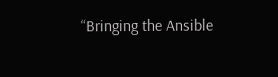“Bringing the Ansible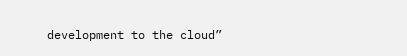development to the cloud”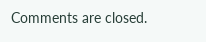Comments are closed.